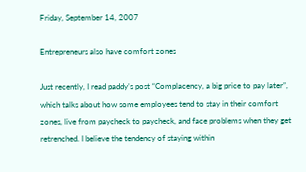Friday, September 14, 2007

Entrepreneurs also have comfort zones

Just recently, I read paddy’s post “Complacency, a big price to pay later”, which talks about how some employees tend to stay in their comfort zones, live from paycheck to paycheck, and face problems when they get retrenched. I believe the tendency of staying within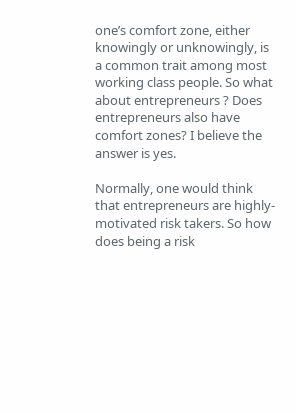one’s comfort zone, either knowingly or unknowingly, is a common trait among most working class people. So what about entrepreneurs ? Does entrepreneurs also have comfort zones? I believe the answer is yes.

Normally, one would think that entrepreneurs are highly-motivated risk takers. So how does being a risk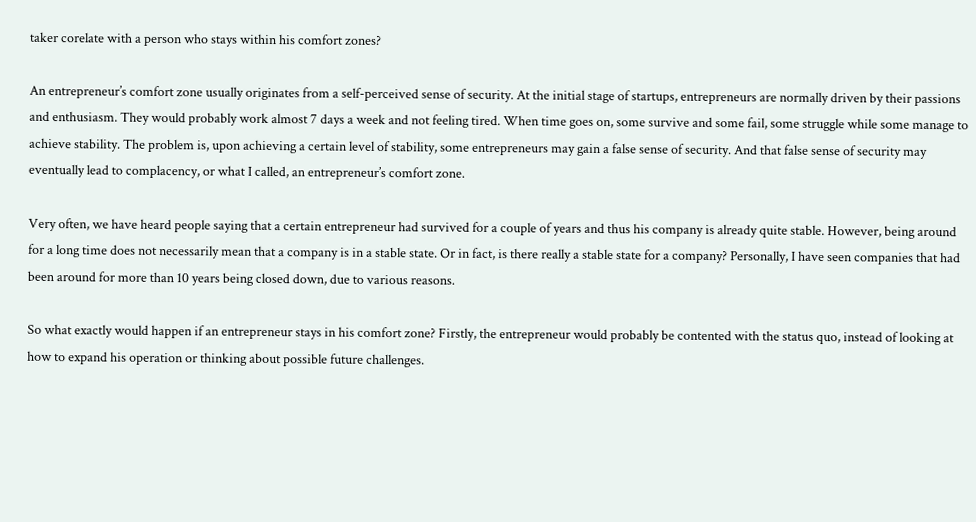taker corelate with a person who stays within his comfort zones?

An entrepreneur’s comfort zone usually originates from a self-perceived sense of security. At the initial stage of startups, entrepreneurs are normally driven by their passions and enthusiasm. They would probably work almost 7 days a week and not feeling tired. When time goes on, some survive and some fail, some struggle while some manage to achieve stability. The problem is, upon achieving a certain level of stability, some entrepreneurs may gain a false sense of security. And that false sense of security may eventually lead to complacency, or what I called, an entrepreneur’s comfort zone.

Very often, we have heard people saying that a certain entrepreneur had survived for a couple of years and thus his company is already quite stable. However, being around for a long time does not necessarily mean that a company is in a stable state. Or in fact, is there really a stable state for a company? Personally, I have seen companies that had been around for more than 10 years being closed down, due to various reasons.

So what exactly would happen if an entrepreneur stays in his comfort zone? Firstly, the entrepreneur would probably be contented with the status quo, instead of looking at how to expand his operation or thinking about possible future challenges.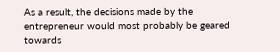As a result, the decisions made by the entrepreneur would most probably be geared towards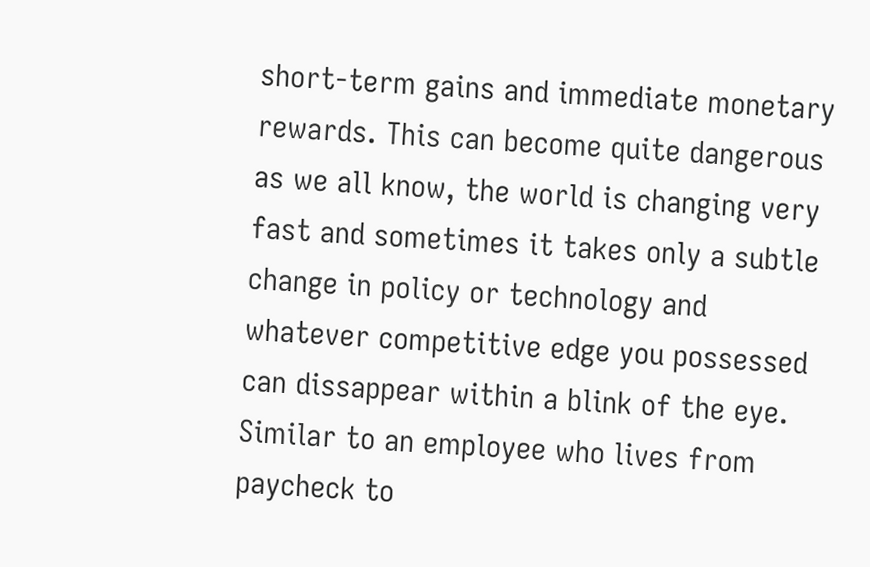short-term gains and immediate monetary rewards. This can become quite dangerous as we all know, the world is changing very fast and sometimes it takes only a subtle change in policy or technology and whatever competitive edge you possessed can dissappear within a blink of the eye. Similar to an employee who lives from paycheck to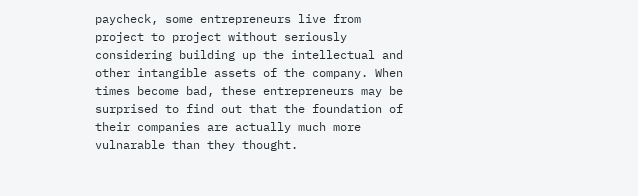paycheck, some entrepreneurs live from project to project without seriously considering building up the intellectual and other intangible assets of the company. When times become bad, these entrepreneurs may be surprised to find out that the foundation of their companies are actually much more vulnarable than they thought.